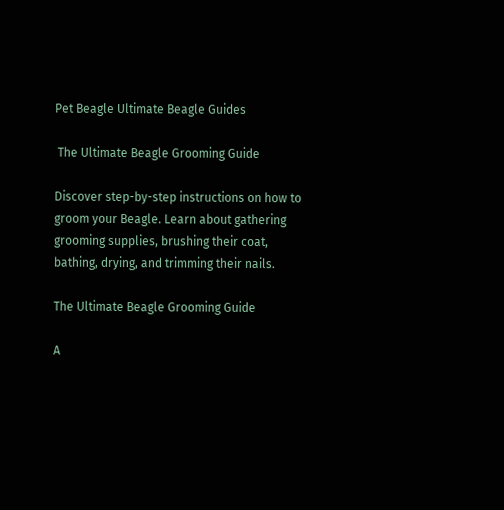Pet Beagle Ultimate Beagle Guides

 The Ultimate Beagle Grooming Guide

Discover step-by-step instructions on how to groom your Beagle. Learn about gathering grooming supplies, brushing their coat, bathing, drying, and trimming their nails.

The Ultimate Beagle Grooming Guide

A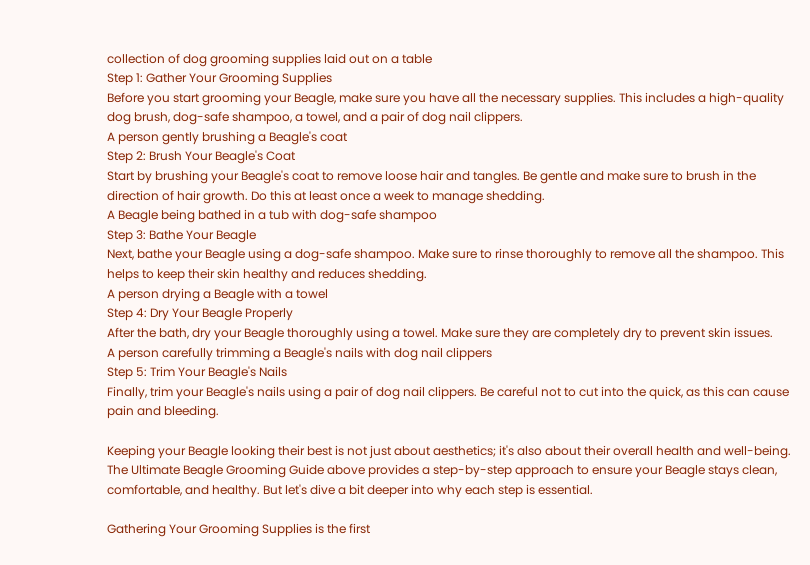collection of dog grooming supplies laid out on a table
Step 1: Gather Your Grooming Supplies
Before you start grooming your Beagle, make sure you have all the necessary supplies. This includes a high-quality dog brush, dog-safe shampoo, a towel, and a pair of dog nail clippers.
A person gently brushing a Beagle's coat
Step 2: Brush Your Beagle's Coat
Start by brushing your Beagle's coat to remove loose hair and tangles. Be gentle and make sure to brush in the direction of hair growth. Do this at least once a week to manage shedding.
A Beagle being bathed in a tub with dog-safe shampoo
Step 3: Bathe Your Beagle
Next, bathe your Beagle using a dog-safe shampoo. Make sure to rinse thoroughly to remove all the shampoo. This helps to keep their skin healthy and reduces shedding.
A person drying a Beagle with a towel
Step 4: Dry Your Beagle Properly
After the bath, dry your Beagle thoroughly using a towel. Make sure they are completely dry to prevent skin issues.
A person carefully trimming a Beagle's nails with dog nail clippers
Step 5: Trim Your Beagle's Nails
Finally, trim your Beagle's nails using a pair of dog nail clippers. Be careful not to cut into the quick, as this can cause pain and bleeding.

Keeping your Beagle looking their best is not just about aesthetics; it's also about their overall health and well-being. The Ultimate Beagle Grooming Guide above provides a step-by-step approach to ensure your Beagle stays clean, comfortable, and healthy. But let's dive a bit deeper into why each step is essential.

Gathering Your Grooming Supplies is the first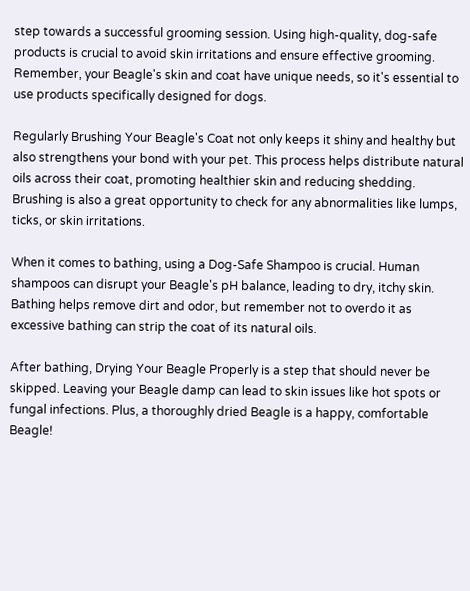step towards a successful grooming session. Using high-quality, dog-safe products is crucial to avoid skin irritations and ensure effective grooming. Remember, your Beagle's skin and coat have unique needs, so it's essential to use products specifically designed for dogs.

Regularly Brushing Your Beagle's Coat not only keeps it shiny and healthy but also strengthens your bond with your pet. This process helps distribute natural oils across their coat, promoting healthier skin and reducing shedding. Brushing is also a great opportunity to check for any abnormalities like lumps, ticks, or skin irritations.

When it comes to bathing, using a Dog-Safe Shampoo is crucial. Human shampoos can disrupt your Beagle's pH balance, leading to dry, itchy skin. Bathing helps remove dirt and odor, but remember not to overdo it as excessive bathing can strip the coat of its natural oils.

After bathing, Drying Your Beagle Properly is a step that should never be skipped. Leaving your Beagle damp can lead to skin issues like hot spots or fungal infections. Plus, a thoroughly dried Beagle is a happy, comfortable Beagle!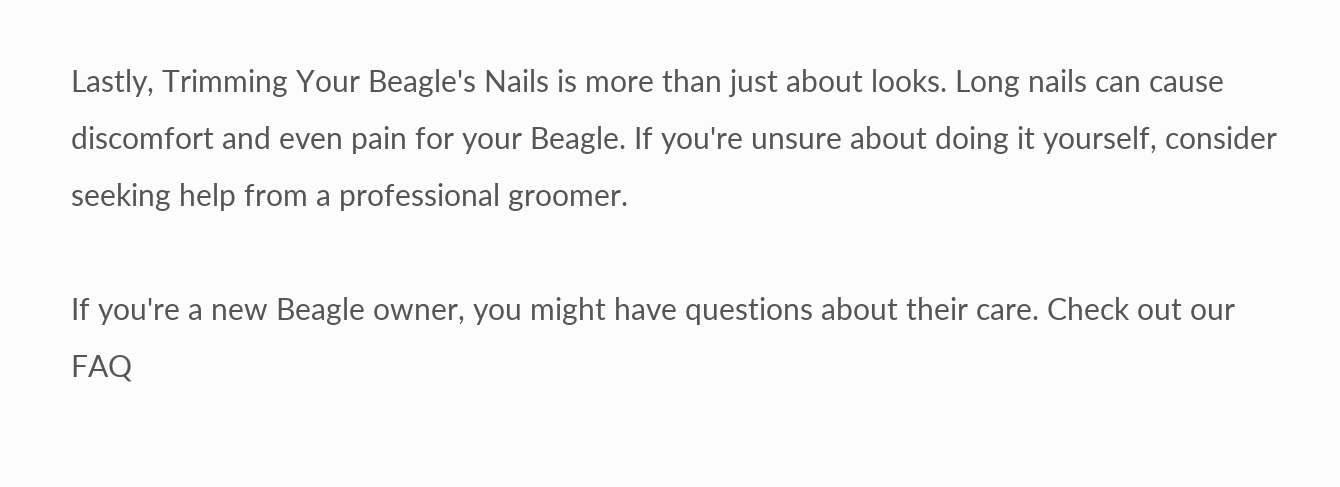Lastly, Trimming Your Beagle's Nails is more than just about looks. Long nails can cause discomfort and even pain for your Beagle. If you're unsure about doing it yourself, consider seeking help from a professional groomer.

If you're a new Beagle owner, you might have questions about their care. Check out our FAQ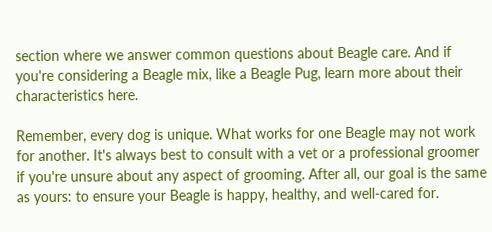section where we answer common questions about Beagle care. And if you're considering a Beagle mix, like a Beagle Pug, learn more about their characteristics here.

Remember, every dog is unique. What works for one Beagle may not work for another. It's always best to consult with a vet or a professional groomer if you're unsure about any aspect of grooming. After all, our goal is the same as yours: to ensure your Beagle is happy, healthy, and well-cared for.